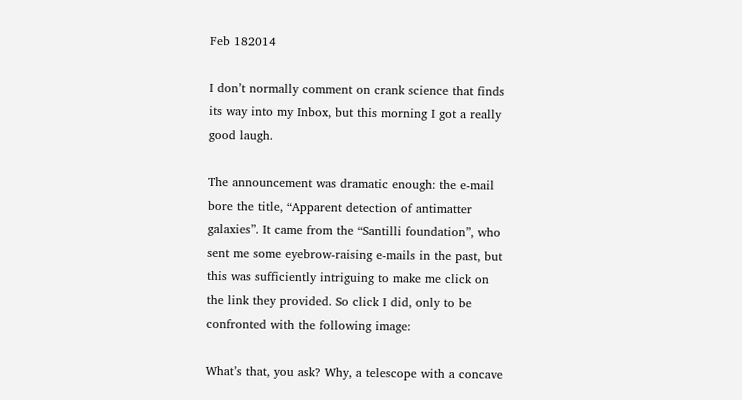Feb 182014

I don’t normally comment on crank science that finds its way into my Inbox, but this morning I got a really good laugh.

The announcement was dramatic enough: the e-mail bore the title, “Apparent detection of antimatter galaxies”. It came from the “Santilli foundation”, who sent me some eyebrow-raising e-mails in the past, but this was sufficiently intriguing to make me click on the link they provided. So click I did, only to be confronted with the following image:

What’s that, you ask? Why, a telescope with a concave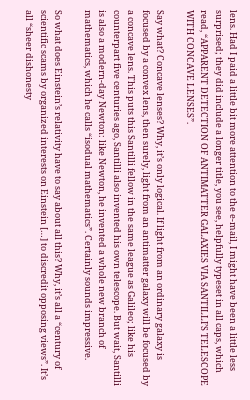lens. Had I paid a little bit more attention to the e-mail, I might have been a little less surprised; they did include a longer title, you see, helpfully typeset in all caps, which read, “APPARENT DETECTION OF ANTIMATTER GALAXIES VIA SANTILLI’S TELESCOPE WITH CONCAVE LENSES”.

Say what? Concave lenses? Why, it’s only logical. If light from an ordinary galaxy is focused by a convex lens, then surely, light from an antimatter galaxy will be focused by a concave lens. This puts this Santilli fellow in the same league as Galileo; like his counterpart five centuries ago, Santilli also invented his own telescope. But wait, Santilli is also a modern-day Newton: like Newton, he invented a whole new branch of mathematics, which he calls “isodual mathematics”. Certainly sounds impressive.

So what does Einstein’s relativity have to say about all this? Why, it’s all a “century of scientific scams by organized interests on Einstein […] to discredit opposing views”. It’s all “sheer dishonesty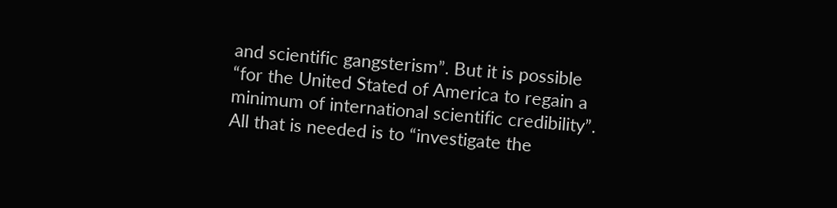and scientific gangsterism”. But it is possible “for the United Stated of America to regain a minimum of international scientific credibility”. All that is needed is to “investigate the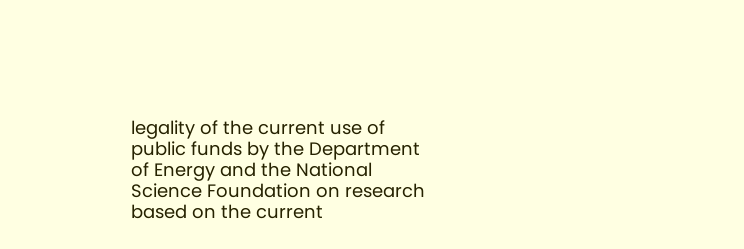legality of the current use of public funds by the Department of Energy and the National Science Foundation on research based on the current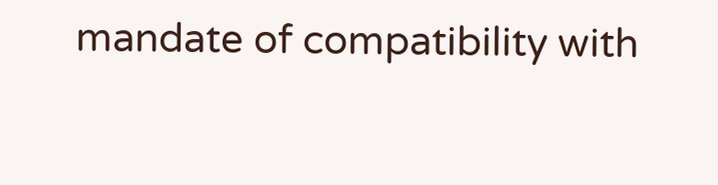mandate of compatibility with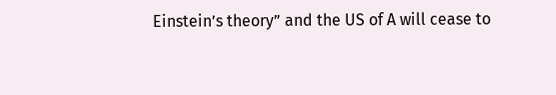Einstein’s theory” and the US of A will cease to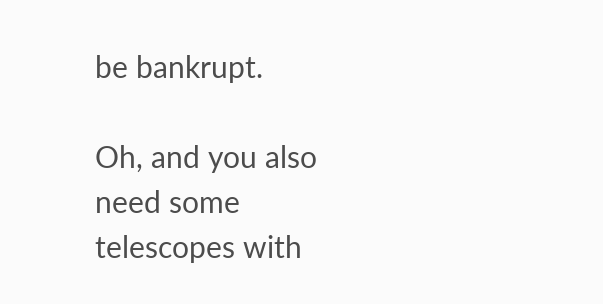be bankrupt.

Oh, and you also need some telescopes with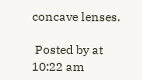concave lenses.

 Posted by at 10:22 am